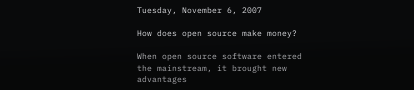Tuesday, November 6, 2007

How does open source make money?

When open source software entered the mainstream, it brought new advantages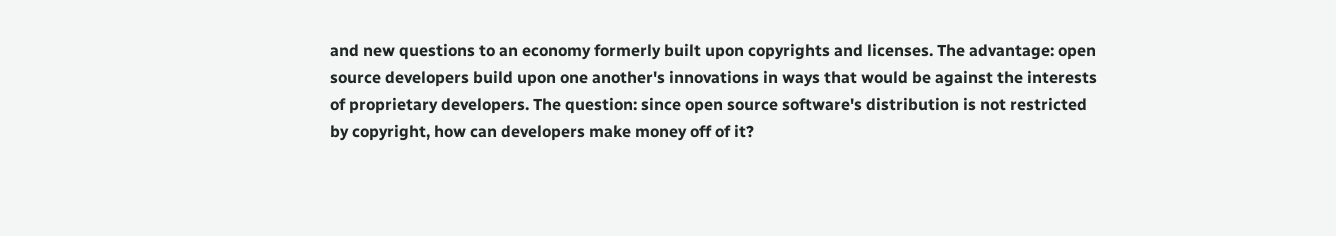and new questions to an economy formerly built upon copyrights and licenses. The advantage: open source developers build upon one another's innovations in ways that would be against the interests of proprietary developers. The question: since open source software's distribution is not restricted by copyright, how can developers make money off of it?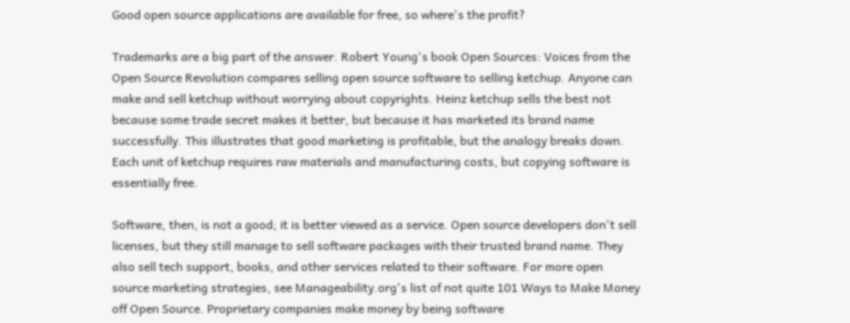Good open source applications are available for free, so where's the profit?

Trademarks are a big part of the answer. Robert Young's book Open Sources: Voices from the Open Source Revolution compares selling open source software to selling ketchup. Anyone can make and sell ketchup without worrying about copyrights. Heinz ketchup sells the best not because some trade secret makes it better, but because it has marketed its brand name successfully. This illustrates that good marketing is profitable, but the analogy breaks down. Each unit of ketchup requires raw materials and manufacturing costs, but copying software is essentially free.

Software, then, is not a good; it is better viewed as a service. Open source developers don't sell licenses, but they still manage to sell software packages with their trusted brand name. They also sell tech support, books, and other services related to their software. For more open source marketing strategies, see Manageability.org's list of not quite 101 Ways to Make Money off Open Source. Proprietary companies make money by being software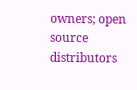owners; open source distributors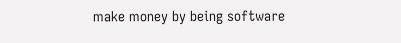make money by being software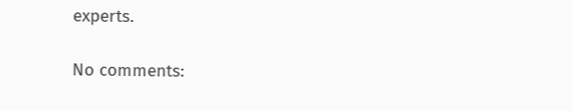experts.

No comments: